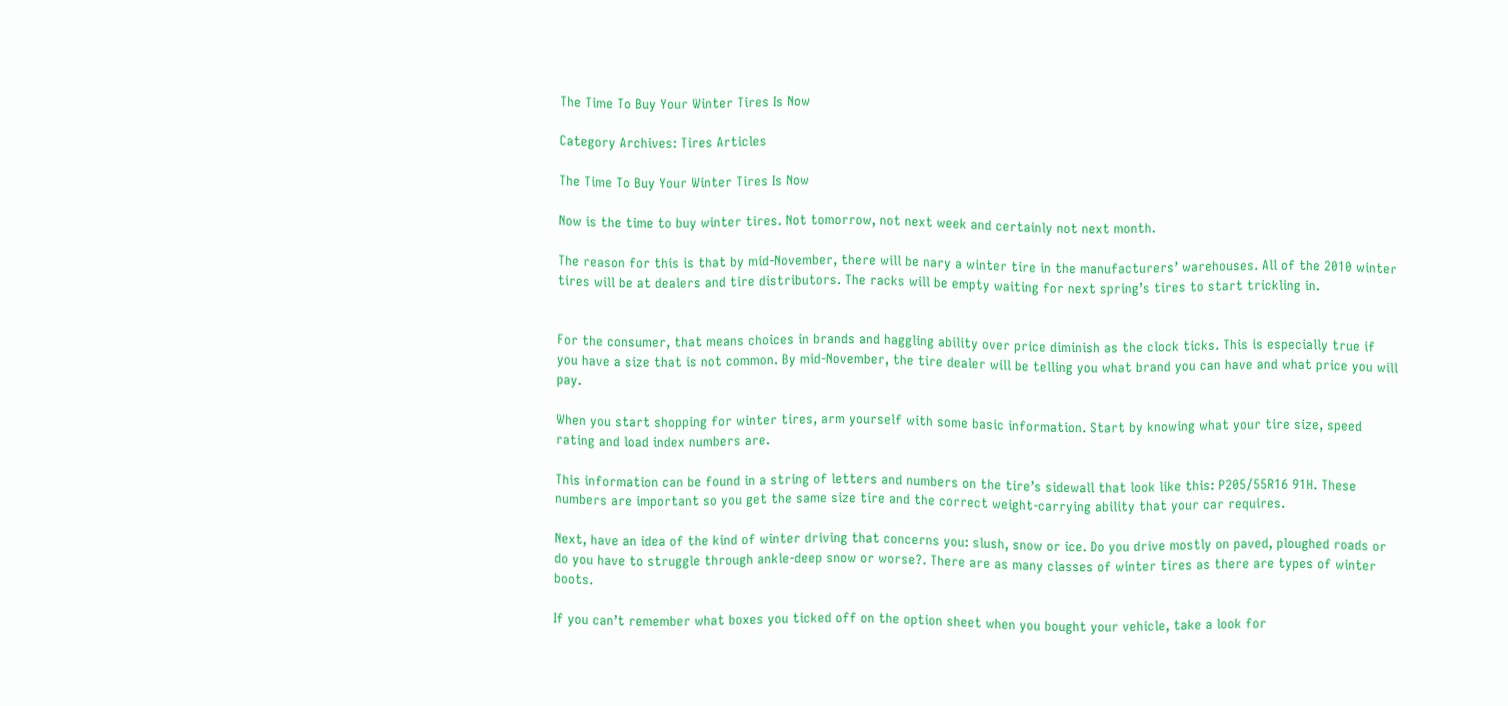The Time To Buy Your Winter Tires Is Now

Category Archives: Tires Articles

The Time To Buy Your Winter Tires Is Now

Now is the time to buy winter tires. Not tomorrow, not next week and certainly not next month.

The reason for this is that by mid-November, there will be nary a winter tire in the manufacturers’ warehouses. All of the 2010 winter tires will be at dealers and tire distributors. The racks will be empty waiting for next spring’s tires to start trickling in.


For the consumer, that means choices in brands and haggling ability over price diminish as the clock ticks. This is especially true if you have a size that is not common. By mid-November, the tire dealer will be telling you what brand you can have and what price you will pay.

When you start shopping for winter tires, arm yourself with some basic information. Start by knowing what your tire size, speed rating and load index numbers are.

This information can be found in a string of letters and numbers on the tire’s sidewall that look like this: P205/55R16 91H. These numbers are important so you get the same size tire and the correct weight-carrying ability that your car requires.

Next, have an idea of the kind of winter driving that concerns you: slush, snow or ice. Do you drive mostly on paved, ploughed roads or do you have to struggle through ankle-deep snow or worse?. There are as many classes of winter tires as there are types of winter boots.

If you can’t remember what boxes you ticked off on the option sheet when you bought your vehicle, take a look for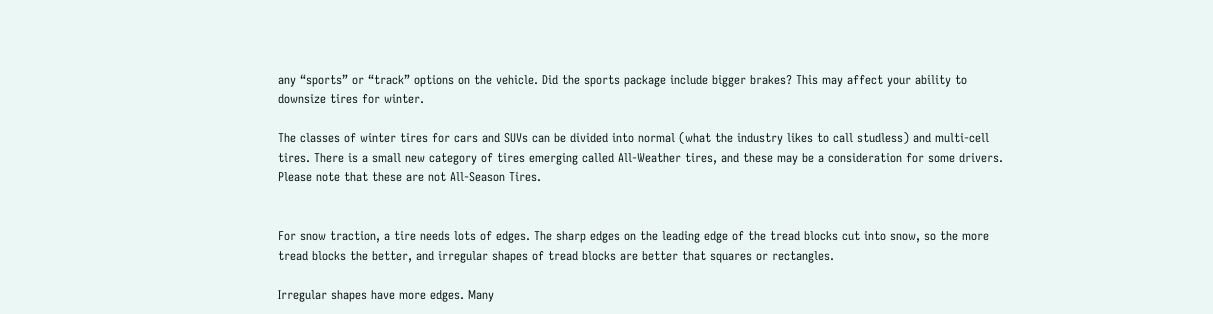any “sports” or “track” options on the vehicle. Did the sports package include bigger brakes? This may affect your ability to downsize tires for winter.

The classes of winter tires for cars and SUVs can be divided into normal (what the industry likes to call studless) and multi-cell tires. There is a small new category of tires emerging called All-Weather tires, and these may be a consideration for some drivers. Please note that these are not All-Season Tires.


For snow traction, a tire needs lots of edges. The sharp edges on the leading edge of the tread blocks cut into snow, so the more tread blocks the better, and irregular shapes of tread blocks are better that squares or rectangles.

Irregular shapes have more edges. Many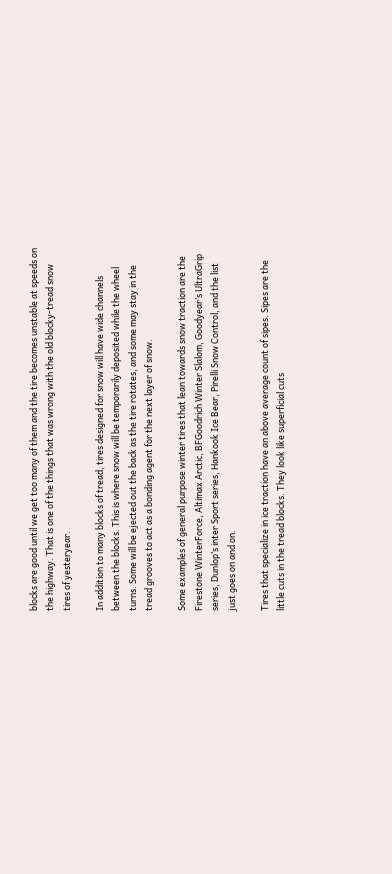blocks are good until we get too many of them and the tire becomes unstable at speeds on the highway. That is one of the things that was wrong with the old blocky-tread snow tires of yesteryear.

In addition to many blocks of tread, tires designed for snow will have wide channels between the blocks. This is where snow will be temporarily deposited while the wheel turns. Some will be ejected out the back as the tire rotates, and some may stay in the tread grooves to act as a bonding agent for the next layer of snow.

Some examples of general purpose winter tires that lean towards snow traction are the Firestone WinterForce, Altimax Arctic, BFGoodrich Winter Slalom, Goodyear’s UltraGrip series, Dunlop’s inter Sport series, Hankook Ice Bear, Pirelli Snow Control, and the list just goes on and on.

Tires that specialize in ice traction have an above average count of sipes. Sipes are the little cuts in the tread blocks. They look like superficial cuts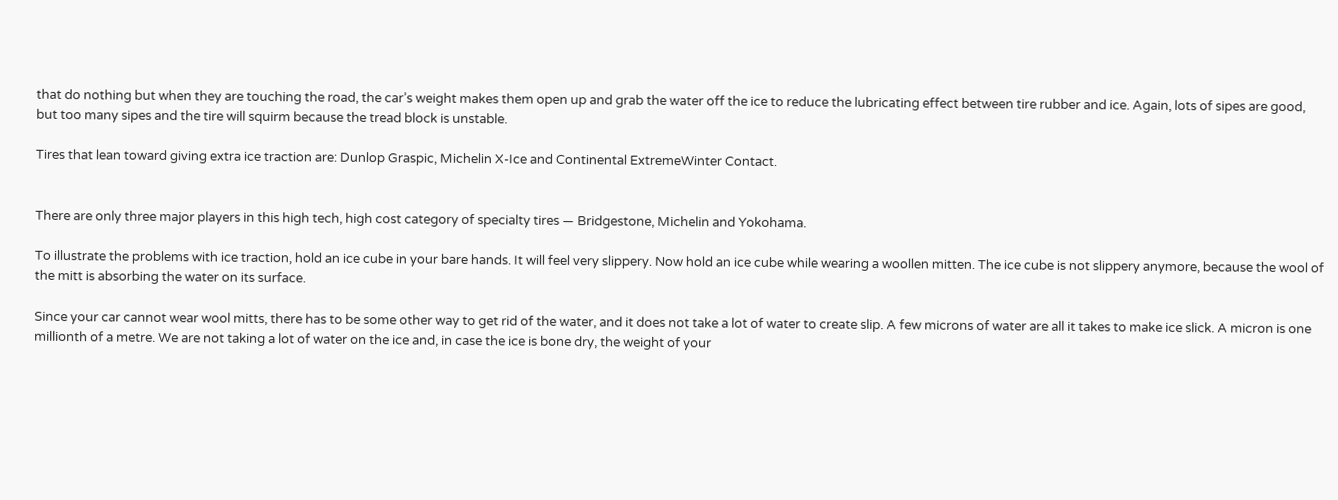that do nothing but when they are touching the road, the car’s weight makes them open up and grab the water off the ice to reduce the lubricating effect between tire rubber and ice. Again, lots of sipes are good, but too many sipes and the tire will squirm because the tread block is unstable.

Tires that lean toward giving extra ice traction are: Dunlop Graspic, Michelin X-Ice and Continental ExtremeWinter Contact.


There are only three major players in this high tech, high cost category of specialty tires — Bridgestone, Michelin and Yokohama.

To illustrate the problems with ice traction, hold an ice cube in your bare hands. It will feel very slippery. Now hold an ice cube while wearing a woollen mitten. The ice cube is not slippery anymore, because the wool of the mitt is absorbing the water on its surface.

Since your car cannot wear wool mitts, there has to be some other way to get rid of the water, and it does not take a lot of water to create slip. A few microns of water are all it takes to make ice slick. A micron is one millionth of a metre. We are not taking a lot of water on the ice and, in case the ice is bone dry, the weight of your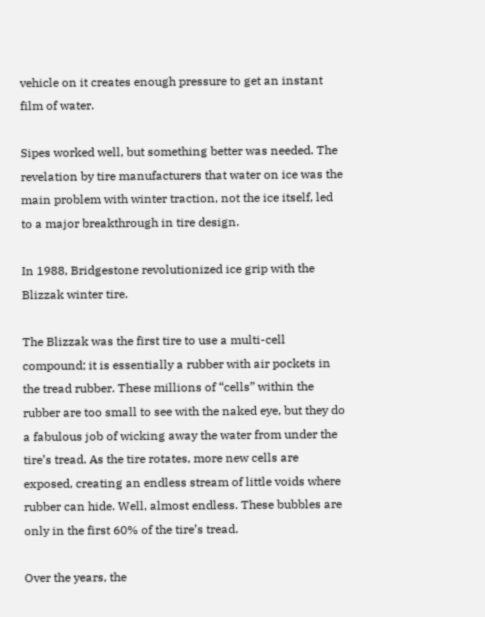vehicle on it creates enough pressure to get an instant film of water.

Sipes worked well, but something better was needed. The revelation by tire manufacturers that water on ice was the main problem with winter traction, not the ice itself, led to a major breakthrough in tire design.

In 1988, Bridgestone revolutionized ice grip with the Blizzak winter tire.

The Blizzak was the first tire to use a multi-cell compound; it is essentially a rubber with air pockets in the tread rubber. These millions of “cells” within the rubber are too small to see with the naked eye, but they do a fabulous job of wicking away the water from under the tire’s tread. As the tire rotates, more new cells are exposed, creating an endless stream of little voids where rubber can hide. Well, almost endless. These bubbles are only in the first 60% of the tire’s tread.

Over the years, the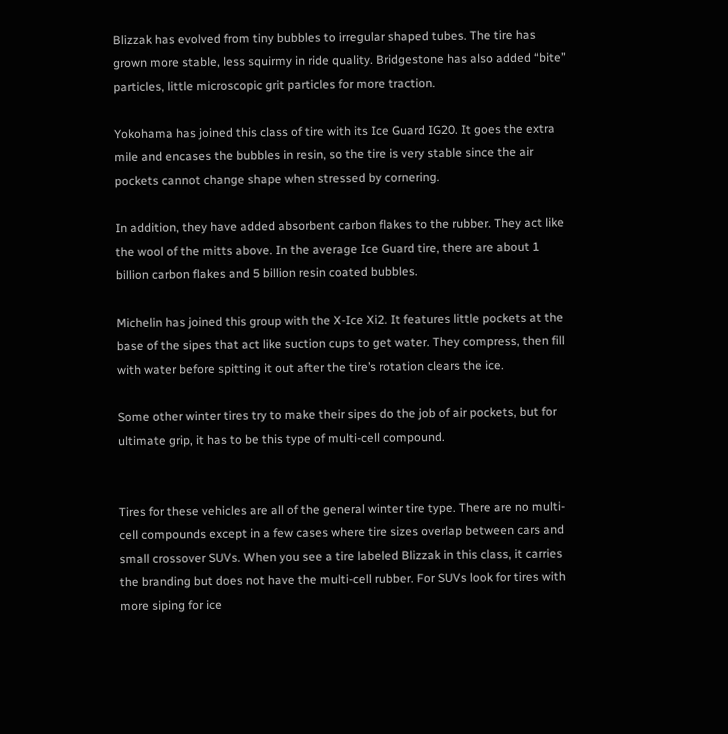Blizzak has evolved from tiny bubbles to irregular shaped tubes. The tire has grown more stable, less squirmy in ride quality. Bridgestone has also added “bite” particles, little microscopic grit particles for more traction.

Yokohama has joined this class of tire with its Ice Guard IG20. It goes the extra mile and encases the bubbles in resin, so the tire is very stable since the air pockets cannot change shape when stressed by cornering.

In addition, they have added absorbent carbon flakes to the rubber. They act like the wool of the mitts above. In the average Ice Guard tire, there are about 1 billion carbon flakes and 5 billion resin coated bubbles.

Michelin has joined this group with the X-Ice Xi2. It features little pockets at the base of the sipes that act like suction cups to get water. They compress, then fill with water before spitting it out after the tire’s rotation clears the ice.

Some other winter tires try to make their sipes do the job of air pockets, but for ultimate grip, it has to be this type of multi-cell compound.


Tires for these vehicles are all of the general winter tire type. There are no multi-cell compounds except in a few cases where tire sizes overlap between cars and small crossover SUVs. When you see a tire labeled Blizzak in this class, it carries the branding but does not have the multi-cell rubber. For SUVs look for tires with more siping for ice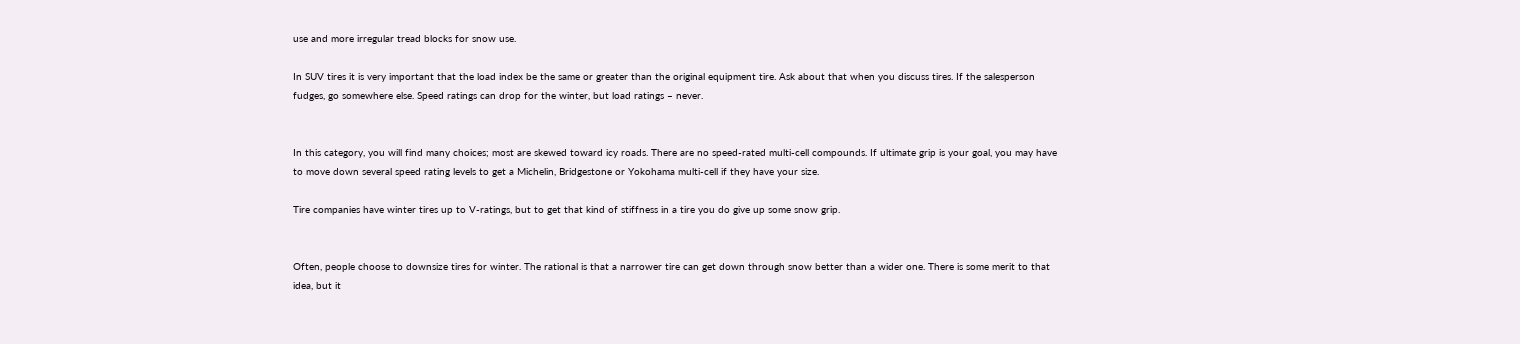use and more irregular tread blocks for snow use.

In SUV tires it is very important that the load index be the same or greater than the original equipment tire. Ask about that when you discuss tires. If the salesperson fudges, go somewhere else. Speed ratings can drop for the winter, but load ratings – never.


In this category, you will find many choices; most are skewed toward icy roads. There are no speed-rated multi-cell compounds. If ultimate grip is your goal, you may have to move down several speed rating levels to get a Michelin, Bridgestone or Yokohama multi-cell if they have your size.

Tire companies have winter tires up to V-ratings, but to get that kind of stiffness in a tire you do give up some snow grip.


Often, people choose to downsize tires for winter. The rational is that a narrower tire can get down through snow better than a wider one. There is some merit to that idea, but it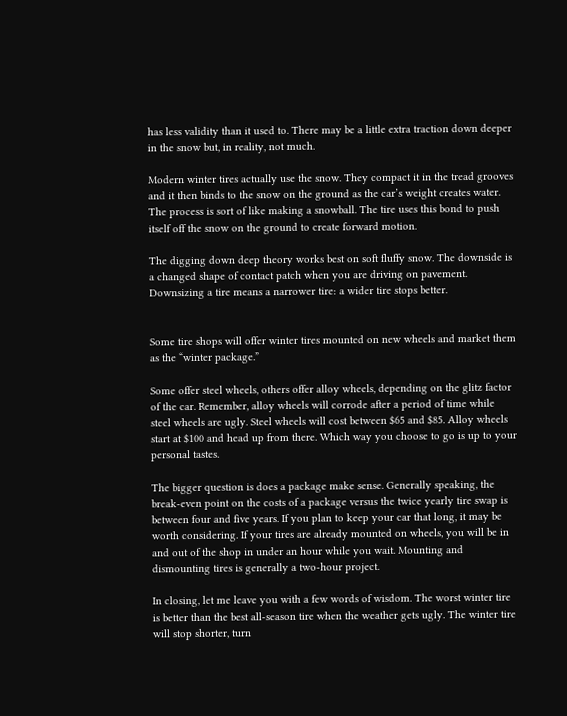has less validity than it used to. There may be a little extra traction down deeper in the snow but, in reality, not much.

Modern winter tires actually use the snow. They compact it in the tread grooves and it then binds to the snow on the ground as the car’s weight creates water. The process is sort of like making a snowball. The tire uses this bond to push itself off the snow on the ground to create forward motion.

The digging down deep theory works best on soft fluffy snow. The downside is a changed shape of contact patch when you are driving on pavement. Downsizing a tire means a narrower tire: a wider tire stops better.


Some tire shops will offer winter tires mounted on new wheels and market them as the “winter package.”

Some offer steel wheels, others offer alloy wheels, depending on the glitz factor of the car. Remember, alloy wheels will corrode after a period of time while steel wheels are ugly. Steel wheels will cost between $65 and $85. Alloy wheels start at $100 and head up from there. Which way you choose to go is up to your personal tastes.

The bigger question is does a package make sense. Generally speaking, the break-even point on the costs of a package versus the twice yearly tire swap is between four and five years. If you plan to keep your car that long, it may be worth considering. If your tires are already mounted on wheels, you will be in and out of the shop in under an hour while you wait. Mounting and dismounting tires is generally a two-hour project.

In closing, let me leave you with a few words of wisdom. The worst winter tire is better than the best all-season tire when the weather gets ugly. The winter tire will stop shorter, turn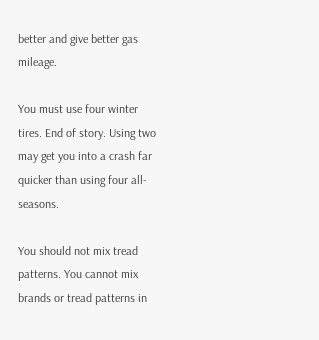better and give better gas mileage.

You must use four winter tires. End of story. Using two may get you into a crash far quicker than using four all-seasons.

You should not mix tread patterns. You cannot mix brands or tread patterns in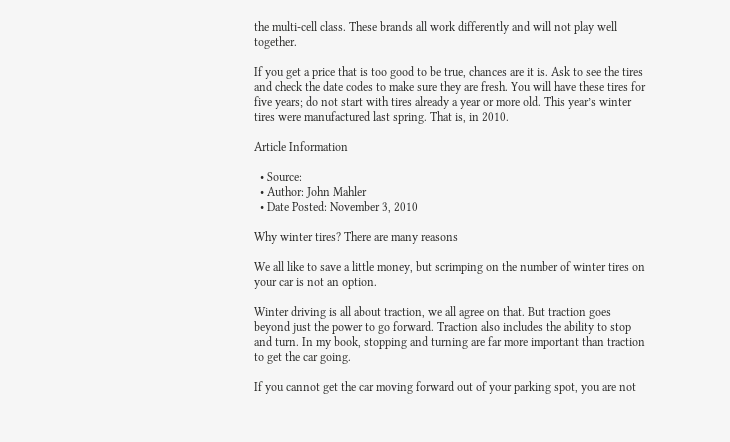the multi-cell class. These brands all work differently and will not play well together.

If you get a price that is too good to be true, chances are it is. Ask to see the tires and check the date codes to make sure they are fresh. You will have these tires for five years; do not start with tires already a year or more old. This year’s winter tires were manufactured last spring. That is, in 2010.

Article Information

  • Source:
  • Author: John Mahler
  • Date Posted: November 3, 2010

Why winter tires? There are many reasons

We all like to save a little money, but scrimping on the number of winter tires on your car is not an option.

Winter driving is all about traction, we all agree on that. But traction goes beyond just the power to go forward. Traction also includes the ability to stop and turn. In my book, stopping and turning are far more important than traction to get the car going.

If you cannot get the car moving forward out of your parking spot, you are not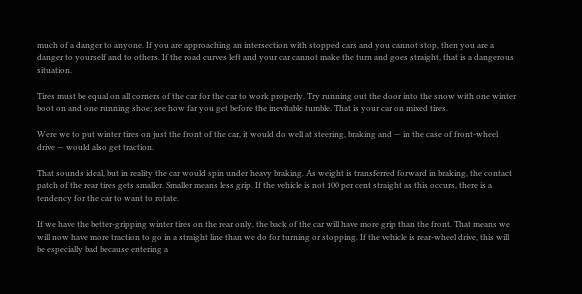much of a danger to anyone. If you are approaching an intersection with stopped cars and you cannot stop, then you are a danger to yourself and to others. If the road curves left and your car cannot make the turn and goes straight, that is a dangerous situation.

Tires must be equal on all corners of the car for the car to work properly. Try running out the door into the snow with one winter boot on and one running shoe; see how far you get before the inevitable tumble. That is your car on mixed tires.

Were we to put winter tires on just the front of the car, it would do well at steering, braking and — in the case of front-wheel drive — would also get traction.

That sounds ideal, but in reality the car would spin under heavy braking. As weight is transferred forward in braking, the contact patch of the rear tires gets smaller. Smaller means less grip. If the vehicle is not 100 per cent straight as this occurs, there is a tendency for the car to want to rotate.

If we have the better-gripping winter tires on the rear only, the back of the car will have more grip than the front. That means we will now have more traction to go in a straight line than we do for turning or stopping. If the vehicle is rear-wheel drive, this will be especially bad because entering a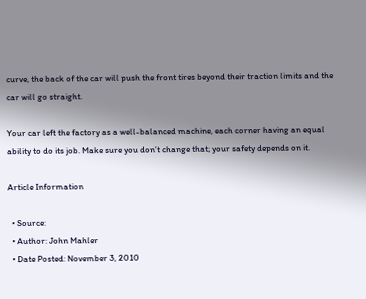curve, the back of the car will push the front tires beyond their traction limits and the car will go straight.

Your car left the factory as a well-balanced machine, each corner having an equal ability to do its job. Make sure you don’t change that; your safety depends on it.

Article Information

  • Source:
  • Author: John Mahler
  • Date Posted: November 3, 2010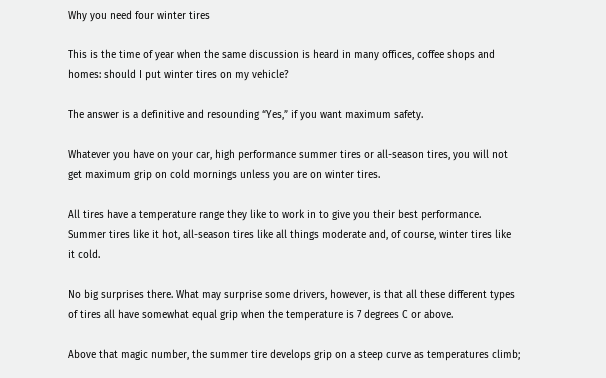Why you need four winter tires

This is the time of year when the same discussion is heard in many offices, coffee shops and homes: should I put winter tires on my vehicle?

The answer is a definitive and resounding “Yes,” if you want maximum safety.

Whatever you have on your car, high performance summer tires or all-season tires, you will not get maximum grip on cold mornings unless you are on winter tires.

All tires have a temperature range they like to work in to give you their best performance. Summer tires like it hot, all-season tires like all things moderate and, of course, winter tires like it cold.

No big surprises there. What may surprise some drivers, however, is that all these different types of tires all have somewhat equal grip when the temperature is 7 degrees C or above.

Above that magic number, the summer tire develops grip on a steep curve as temperatures climb;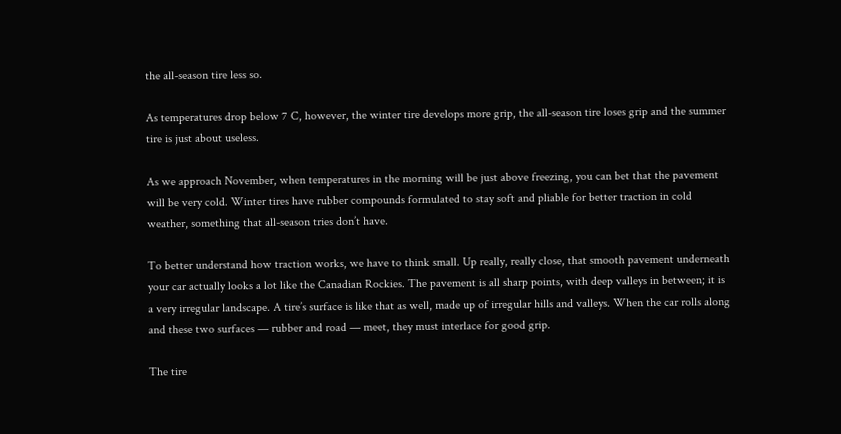the all-season tire less so.

As temperatures drop below 7 C, however, the winter tire develops more grip, the all-season tire loses grip and the summer tire is just about useless.

As we approach November, when temperatures in the morning will be just above freezing, you can bet that the pavement will be very cold. Winter tires have rubber compounds formulated to stay soft and pliable for better traction in cold weather, something that all-season tries don’t have.

To better understand how traction works, we have to think small. Up really, really close, that smooth pavement underneath your car actually looks a lot like the Canadian Rockies. The pavement is all sharp points, with deep valleys in between; it is a very irregular landscape. A tire’s surface is like that as well, made up of irregular hills and valleys. When the car rolls along and these two surfaces — rubber and road — meet, they must interlace for good grip.

The tire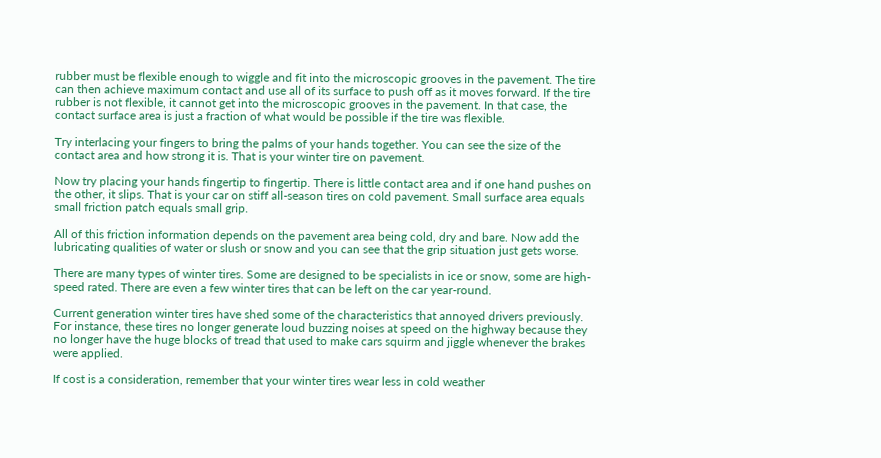rubber must be flexible enough to wiggle and fit into the microscopic grooves in the pavement. The tire can then achieve maximum contact and use all of its surface to push off as it moves forward. If the tire rubber is not flexible, it cannot get into the microscopic grooves in the pavement. In that case, the contact surface area is just a fraction of what would be possible if the tire was flexible.

Try interlacing your fingers to bring the palms of your hands together. You can see the size of the contact area and how strong it is. That is your winter tire on pavement.

Now try placing your hands fingertip to fingertip. There is little contact area and if one hand pushes on the other, it slips. That is your car on stiff all-season tires on cold pavement. Small surface area equals small friction patch equals small grip.

All of this friction information depends on the pavement area being cold, dry and bare. Now add the lubricating qualities of water or slush or snow and you can see that the grip situation just gets worse.

There are many types of winter tires. Some are designed to be specialists in ice or snow, some are high-speed rated. There are even a few winter tires that can be left on the car year-round.

Current generation winter tires have shed some of the characteristics that annoyed drivers previously. For instance, these tires no longer generate loud buzzing noises at speed on the highway because they no longer have the huge blocks of tread that used to make cars squirm and jiggle whenever the brakes were applied.

If cost is a consideration, remember that your winter tires wear less in cold weather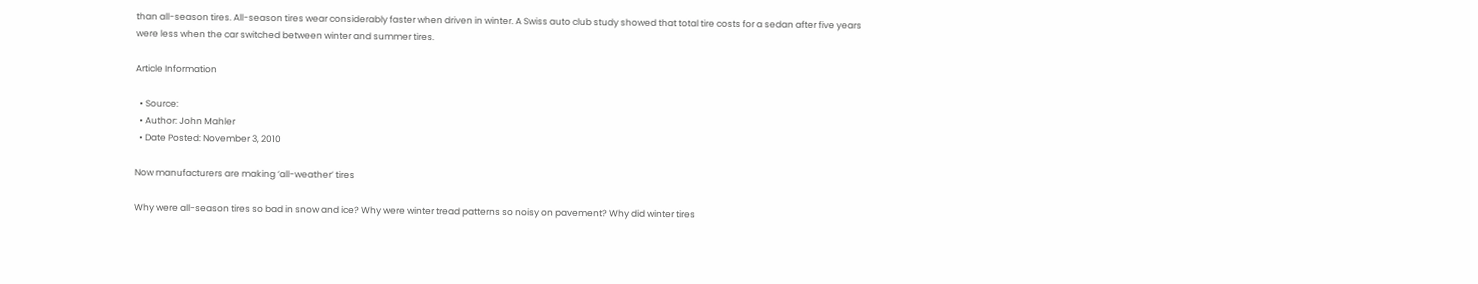than all-season tires. All-season tires wear considerably faster when driven in winter. A Swiss auto club study showed that total tire costs for a sedan after five years were less when the car switched between winter and summer tires.

Article Information

  • Source:
  • Author: John Mahler
  • Date Posted: November 3, 2010

Now manufacturers are making ‘all-weather’ tires

Why were all-season tires so bad in snow and ice? Why were winter tread patterns so noisy on pavement? Why did winter tires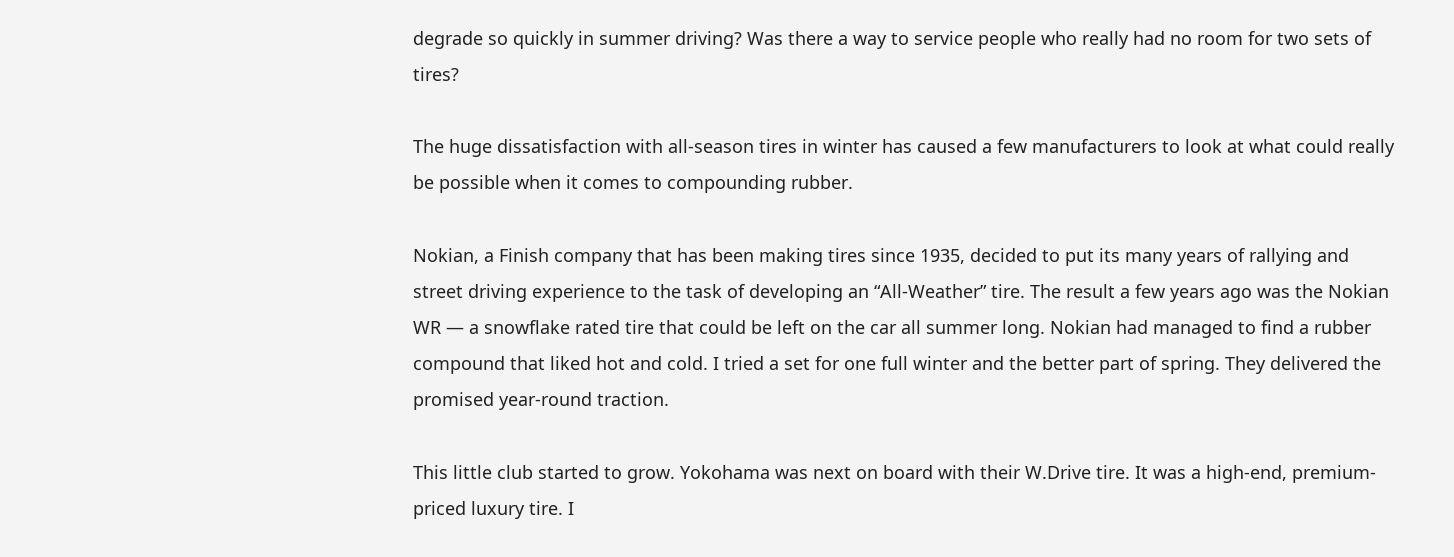degrade so quickly in summer driving? Was there a way to service people who really had no room for two sets of tires?

The huge dissatisfaction with all-season tires in winter has caused a few manufacturers to look at what could really be possible when it comes to compounding rubber.

Nokian, a Finish company that has been making tires since 1935, decided to put its many years of rallying and street driving experience to the task of developing an “All-Weather” tire. The result a few years ago was the Nokian WR — a snowflake rated tire that could be left on the car all summer long. Nokian had managed to find a rubber compound that liked hot and cold. I tried a set for one full winter and the better part of spring. They delivered the promised year-round traction.

This little club started to grow. Yokohama was next on board with their W.Drive tire. It was a high-end, premium-priced luxury tire. I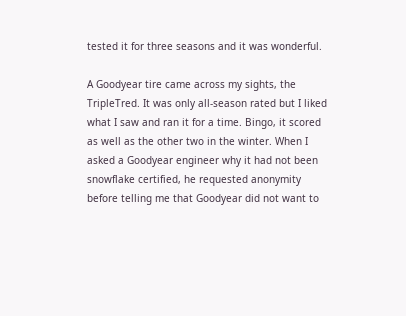tested it for three seasons and it was wonderful.

A Goodyear tire came across my sights, the TripleTred. It was only all-season rated but I liked what I saw and ran it for a time. Bingo, it scored as well as the other two in the winter. When I asked a Goodyear engineer why it had not been snowflake certified, he requested anonymity before telling me that Goodyear did not want to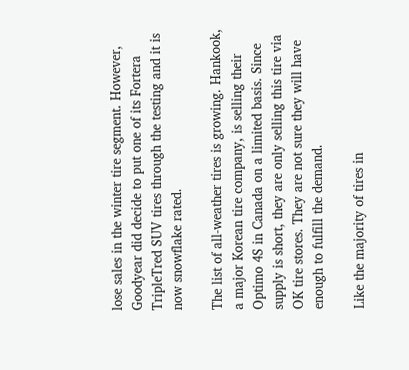lose sales in the winter tire segment. However, Goodyear did decide to put one of its Fortera TripleTred SUV tires through the testing and it is now snowflake rated.

The list of all-weather tires is growing. Hankook, a major Korean tire company, is selling their Optimo 4S in Canada on a limited basis. Since supply is short, they are only selling this tire via OK tire stores. They are not sure they will have enough to fulfill the demand.

Like the majority of tires in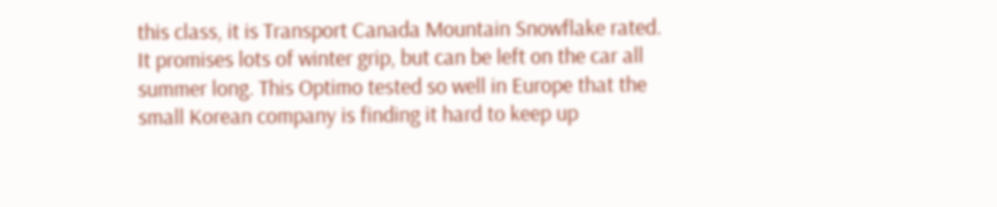this class, it is Transport Canada Mountain Snowflake rated. It promises lots of winter grip, but can be left on the car all summer long. This Optimo tested so well in Europe that the small Korean company is finding it hard to keep up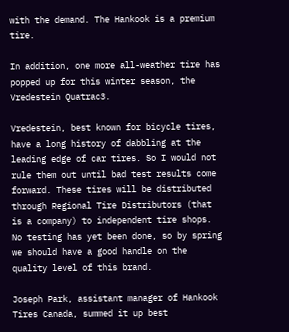with the demand. The Hankook is a premium tire.

In addition, one more all-weather tire has popped up for this winter season, the Vredestein Quatrac3.

Vredestein, best known for bicycle tires, have a long history of dabbling at the leading edge of car tires. So I would not rule them out until bad test results come forward. These tires will be distributed through Regional Tire Distributors (that is a company) to independent tire shops. No testing has yet been done, so by spring we should have a good handle on the quality level of this brand.

Joseph Park, assistant manager of Hankook Tires Canada, summed it up best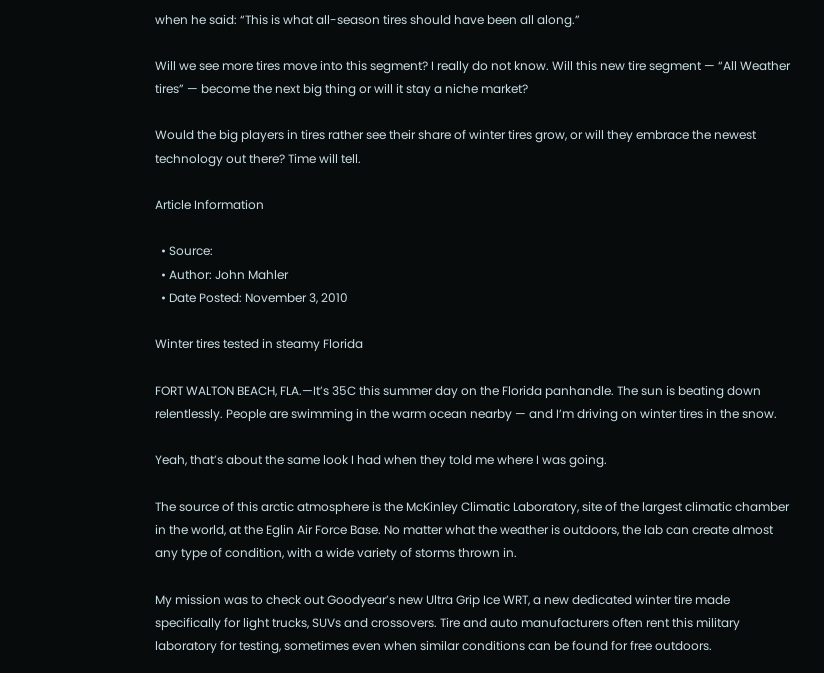when he said: “This is what all-season tires should have been all along.”

Will we see more tires move into this segment? I really do not know. Will this new tire segment — “All Weather tires” — become the next big thing or will it stay a niche market?

Would the big players in tires rather see their share of winter tires grow, or will they embrace the newest technology out there? Time will tell.

Article Information

  • Source:
  • Author: John Mahler
  • Date Posted: November 3, 2010

Winter tires tested in steamy Florida

FORT WALTON BEACH, FLA.—It’s 35C this summer day on the Florida panhandle. The sun is beating down relentlessly. People are swimming in the warm ocean nearby — and I’m driving on winter tires in the snow.

Yeah, that’s about the same look I had when they told me where I was going.

The source of this arctic atmosphere is the McKinley Climatic Laboratory, site of the largest climatic chamber in the world, at the Eglin Air Force Base. No matter what the weather is outdoors, the lab can create almost any type of condition, with a wide variety of storms thrown in.

My mission was to check out Goodyear’s new Ultra Grip Ice WRT, a new dedicated winter tire made specifically for light trucks, SUVs and crossovers. Tire and auto manufacturers often rent this military laboratory for testing, sometimes even when similar conditions can be found for free outdoors.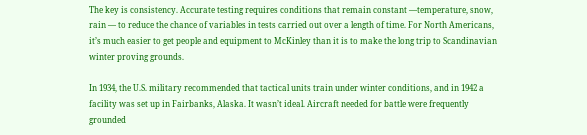The key is consistency. Accurate testing requires conditions that remain constant —temperature, snow, rain — to reduce the chance of variables in tests carried out over a length of time. For North Americans, it’s much easier to get people and equipment to McKinley than it is to make the long trip to Scandinavian winter proving grounds.

In 1934, the U.S. military recommended that tactical units train under winter conditions, and in 1942 a facility was set up in Fairbanks, Alaska. It wasn’t ideal. Aircraft needed for battle were frequently grounded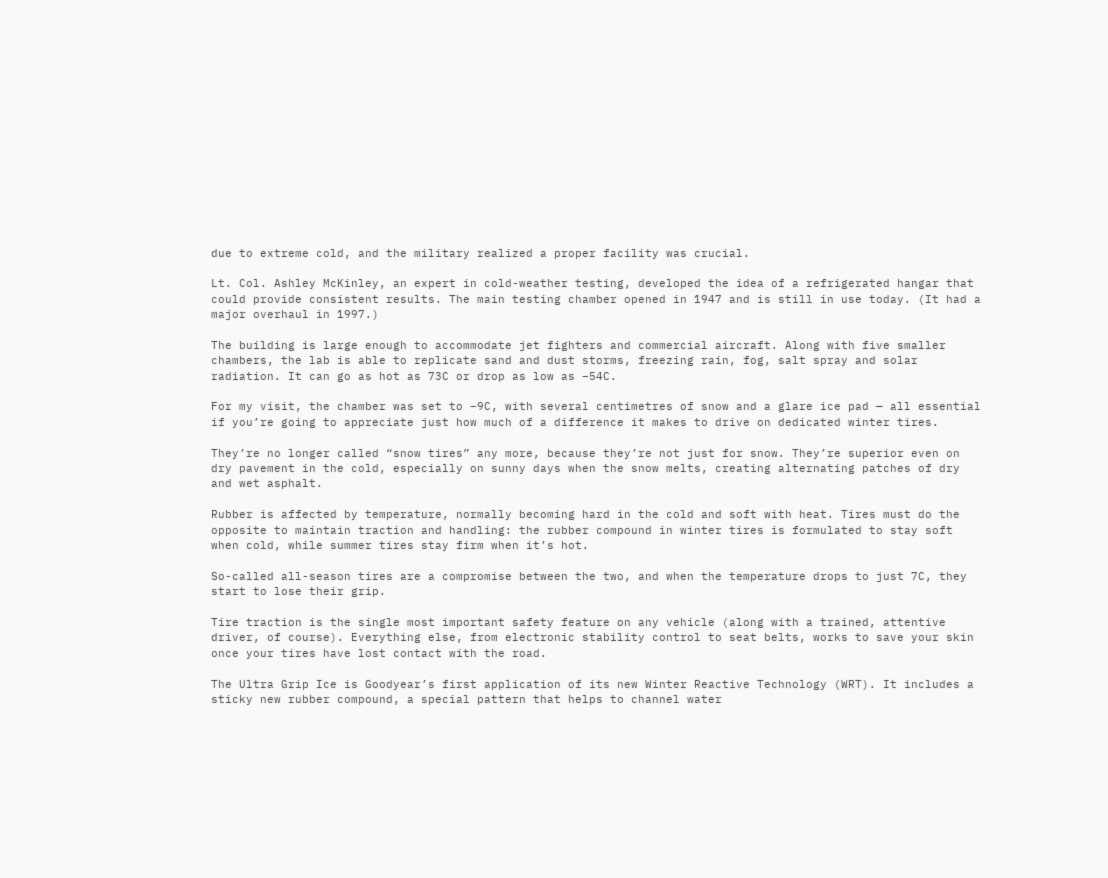due to extreme cold, and the military realized a proper facility was crucial.

Lt. Col. Ashley McKinley, an expert in cold-weather testing, developed the idea of a refrigerated hangar that could provide consistent results. The main testing chamber opened in 1947 and is still in use today. (It had a major overhaul in 1997.)

The building is large enough to accommodate jet fighters and commercial aircraft. Along with five smaller chambers, the lab is able to replicate sand and dust storms, freezing rain, fog, salt spray and solar radiation. It can go as hot as 73C or drop as low as –54C.

For my visit, the chamber was set to –9C, with several centimetres of snow and a glare ice pad — all essential if you’re going to appreciate just how much of a difference it makes to drive on dedicated winter tires.

They’re no longer called “snow tires” any more, because they’re not just for snow. They’re superior even on dry pavement in the cold, especially on sunny days when the snow melts, creating alternating patches of dry and wet asphalt.

Rubber is affected by temperature, normally becoming hard in the cold and soft with heat. Tires must do the opposite to maintain traction and handling: the rubber compound in winter tires is formulated to stay soft when cold, while summer tires stay firm when it’s hot.

So-called all-season tires are a compromise between the two, and when the temperature drops to just 7C, they start to lose their grip.

Tire traction is the single most important safety feature on any vehicle (along with a trained, attentive driver, of course). Everything else, from electronic stability control to seat belts, works to save your skin once your tires have lost contact with the road.

The Ultra Grip Ice is Goodyear’s first application of its new Winter Reactive Technology (WRT). It includes a sticky new rubber compound, a special pattern that helps to channel water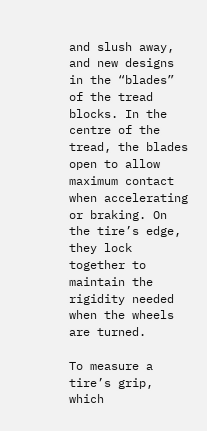and slush away, and new designs in the “blades” of the tread blocks. In the centre of the tread, the blades open to allow maximum contact when accelerating or braking. On the tire’s edge, they lock together to maintain the rigidity needed when the wheels are turned.

To measure a tire’s grip, which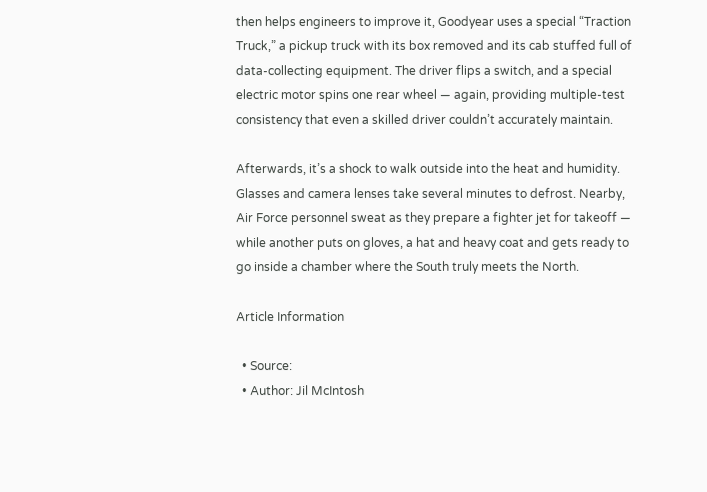then helps engineers to improve it, Goodyear uses a special “Traction Truck,” a pickup truck with its box removed and its cab stuffed full of data-collecting equipment. The driver flips a switch, and a special electric motor spins one rear wheel — again, providing multiple-test consistency that even a skilled driver couldn’t accurately maintain.

Afterwards, it’s a shock to walk outside into the heat and humidity. Glasses and camera lenses take several minutes to defrost. Nearby, Air Force personnel sweat as they prepare a fighter jet for takeoff — while another puts on gloves, a hat and heavy coat and gets ready to go inside a chamber where the South truly meets the North.

Article Information

  • Source:
  • Author: Jil McIntosh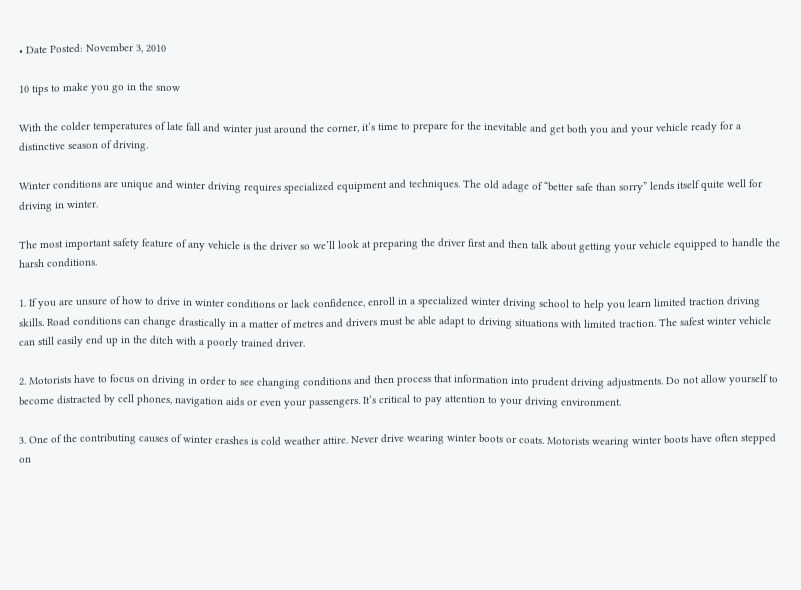• Date Posted: November 3, 2010

10 tips to make you go in the snow

With the colder temperatures of late fall and winter just around the corner, it’s time to prepare for the inevitable and get both you and your vehicle ready for a distinctive season of driving.

Winter conditions are unique and winter driving requires specialized equipment and techniques. The old adage of “better safe than sorry” lends itself quite well for driving in winter.

The most important safety feature of any vehicle is the driver so we’ll look at preparing the driver first and then talk about getting your vehicle equipped to handle the harsh conditions.

1. If you are unsure of how to drive in winter conditions or lack confidence, enroll in a specialized winter driving school to help you learn limited traction driving skills. Road conditions can change drastically in a matter of metres and drivers must be able adapt to driving situations with limited traction. The safest winter vehicle can still easily end up in the ditch with a poorly trained driver.

2. Motorists have to focus on driving in order to see changing conditions and then process that information into prudent driving adjustments. Do not allow yourself to become distracted by cell phones, navigation aids or even your passengers. It’s critical to pay attention to your driving environment.

3. One of the contributing causes of winter crashes is cold weather attire. Never drive wearing winter boots or coats. Motorists wearing winter boots have often stepped on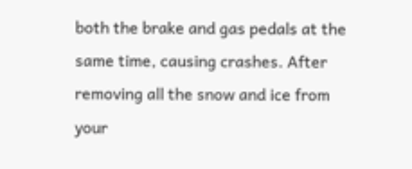both the brake and gas pedals at the same time, causing crashes. After removing all the snow and ice from your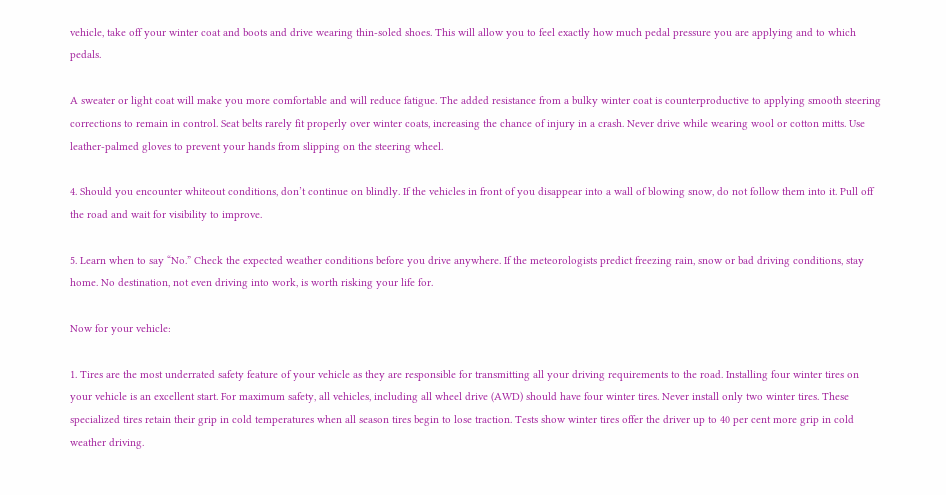vehicle, take off your winter coat and boots and drive wearing thin-soled shoes. This will allow you to feel exactly how much pedal pressure you are applying and to which pedals.

A sweater or light coat will make you more comfortable and will reduce fatigue. The added resistance from a bulky winter coat is counterproductive to applying smooth steering corrections to remain in control. Seat belts rarely fit properly over winter coats, increasing the chance of injury in a crash. Never drive while wearing wool or cotton mitts. Use leather-palmed gloves to prevent your hands from slipping on the steering wheel.

4. Should you encounter whiteout conditions, don’t continue on blindly. If the vehicles in front of you disappear into a wall of blowing snow, do not follow them into it. Pull off the road and wait for visibility to improve.

5. Learn when to say “No.” Check the expected weather conditions before you drive anywhere. If the meteorologists predict freezing rain, snow or bad driving conditions, stay home. No destination, not even driving into work, is worth risking your life for.

Now for your vehicle:

1. Tires are the most underrated safety feature of your vehicle as they are responsible for transmitting all your driving requirements to the road. Installing four winter tires on your vehicle is an excellent start. For maximum safety, all vehicles, including all wheel drive (AWD) should have four winter tires. Never install only two winter tires. These specialized tires retain their grip in cold temperatures when all season tires begin to lose traction. Tests show winter tires offer the driver up to 40 per cent more grip in cold weather driving.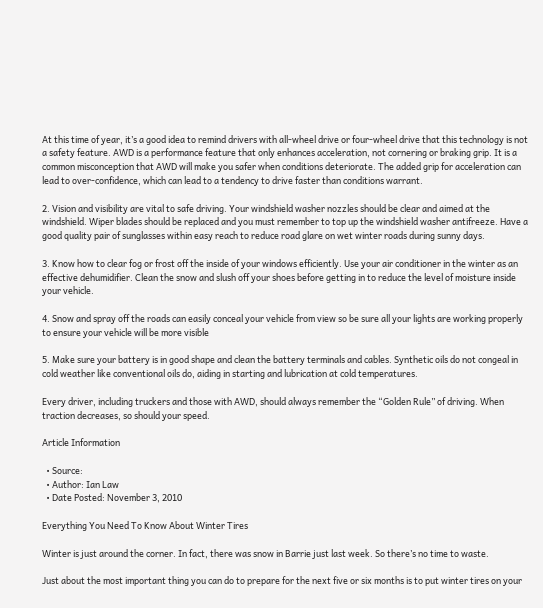At this time of year, it’s a good idea to remind drivers with all-wheel drive or four-wheel drive that this technology is not a safety feature. AWD is a performance feature that only enhances acceleration, not cornering or braking grip. It is a common misconception that AWD will make you safer when conditions deteriorate. The added grip for acceleration can lead to over-confidence, which can lead to a tendency to drive faster than conditions warrant.

2. Vision and visibility are vital to safe driving. Your windshield washer nozzles should be clear and aimed at the windshield. Wiper blades should be replaced and you must remember to top up the windshield washer antifreeze. Have a good quality pair of sunglasses within easy reach to reduce road glare on wet winter roads during sunny days.

3. Know how to clear fog or frost off the inside of your windows efficiently. Use your air conditioner in the winter as an effective dehumidifier. Clean the snow and slush off your shoes before getting in to reduce the level of moisture inside your vehicle.

4. Snow and spray off the roads can easily conceal your vehicle from view so be sure all your lights are working properly to ensure your vehicle will be more visible

5. Make sure your battery is in good shape and clean the battery terminals and cables. Synthetic oils do not congeal in cold weather like conventional oils do, aiding in starting and lubrication at cold temperatures.

Every driver, including truckers and those with AWD, should always remember the “Golden Rule” of driving. When traction decreases, so should your speed.

Article Information

  • Source:
  • Author: Ian Law
  • Date Posted: November 3, 2010

Everything You Need To Know About Winter Tires

Winter is just around the corner. In fact, there was snow in Barrie just last week. So there’s no time to waste.

Just about the most important thing you can do to prepare for the next five or six months is to put winter tires on your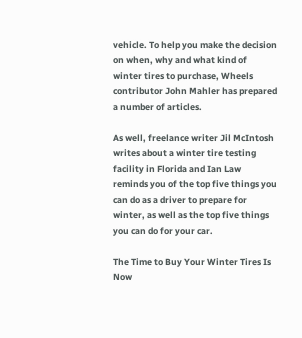vehicle. To help you make the decision on when, why and what kind of winter tires to purchase, Wheels contributor John Mahler has prepared a number of articles.

As well, freelance writer Jil McIntosh writes about a winter tire testing facility in Florida and Ian Law reminds you of the top five things you can do as a driver to prepare for winter, as well as the top five things you can do for your car.

The Time to Buy Your Winter Tires Is Now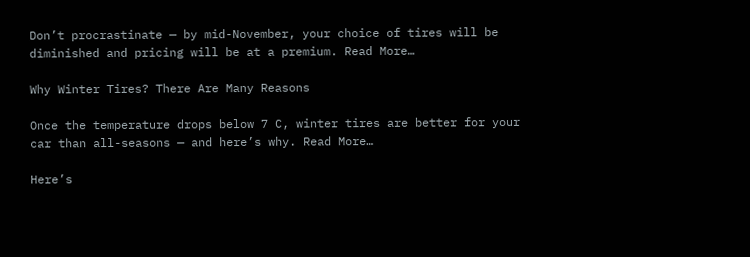Don’t procrastinate — by mid-November, your choice of tires will be diminished and pricing will be at a premium. Read More…

Why Winter Tires? There Are Many Reasons

Once the temperature drops below 7 C, winter tires are better for your car than all-seasons — and here’s why. Read More…

Here’s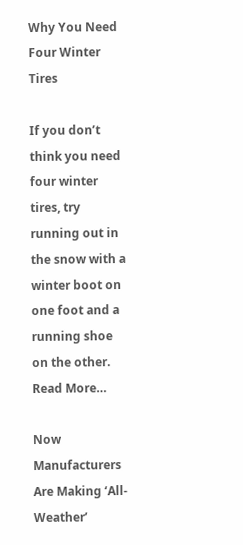Why You Need Four Winter Tires

If you don’t think you need four winter tires, try running out in the snow with a winter boot on one foot and a running shoe on the other. Read More…

Now Manufacturers Are Making ‘All-Weather’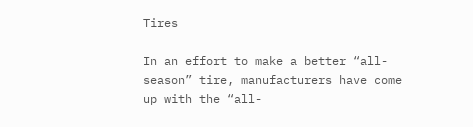Tires

In an effort to make a better “all-season” tire, manufacturers have come up with the “all-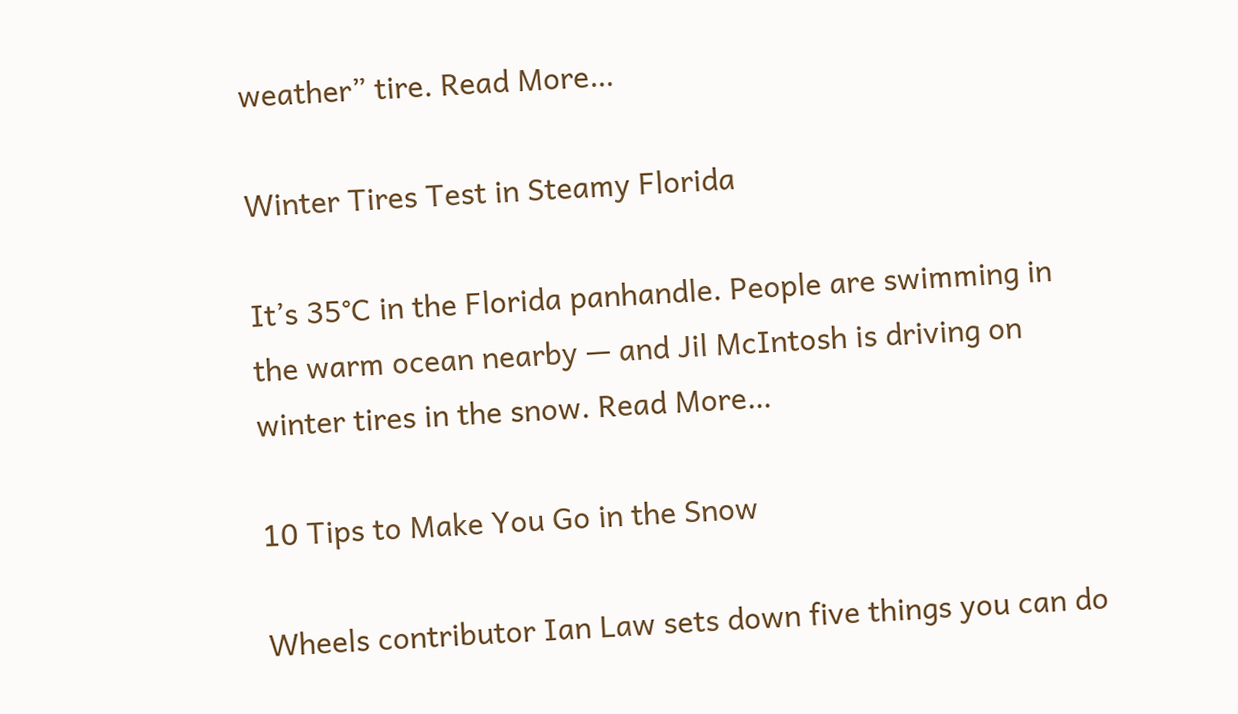weather” tire. Read More…

Winter Tires Test in Steamy Florida

It’s 35°C in the Florida panhandle. People are swimming in the warm ocean nearby — and Jil McIntosh is driving on winter tires in the snow. Read More…

10 Tips to Make You Go in the Snow

Wheels contributor Ian Law sets down five things you can do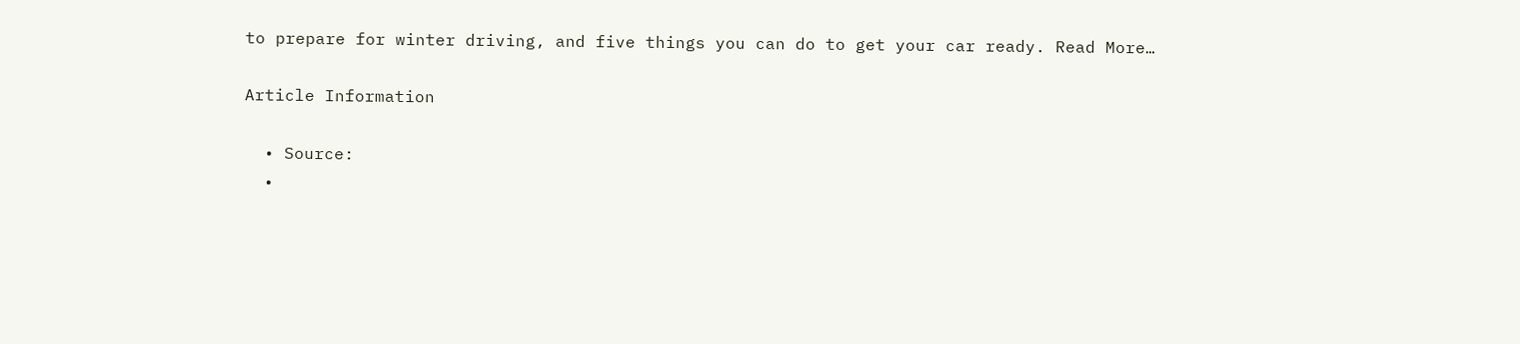to prepare for winter driving, and five things you can do to get your car ready. Read More…

Article Information

  • Source:
  •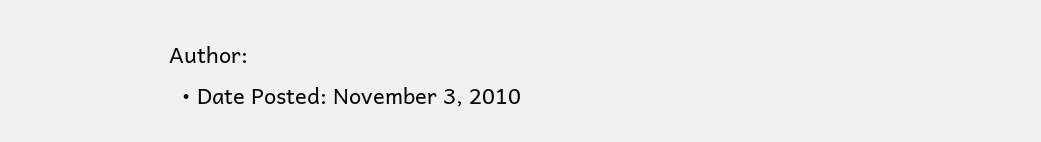Author:
  • Date Posted: November 3, 2010